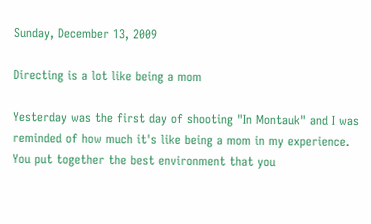Sunday, December 13, 2009

Directing is a lot like being a mom

Yesterday was the first day of shooting "In Montauk" and I was reminded of how much it's like being a mom in my experience. You put together the best environment that you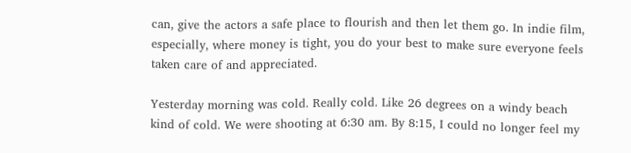can, give the actors a safe place to flourish and then let them go. In indie film, especially, where money is tight, you do your best to make sure everyone feels taken care of and appreciated.

Yesterday morning was cold. Really cold. Like 26 degrees on a windy beach kind of cold. We were shooting at 6:30 am. By 8:15, I could no longer feel my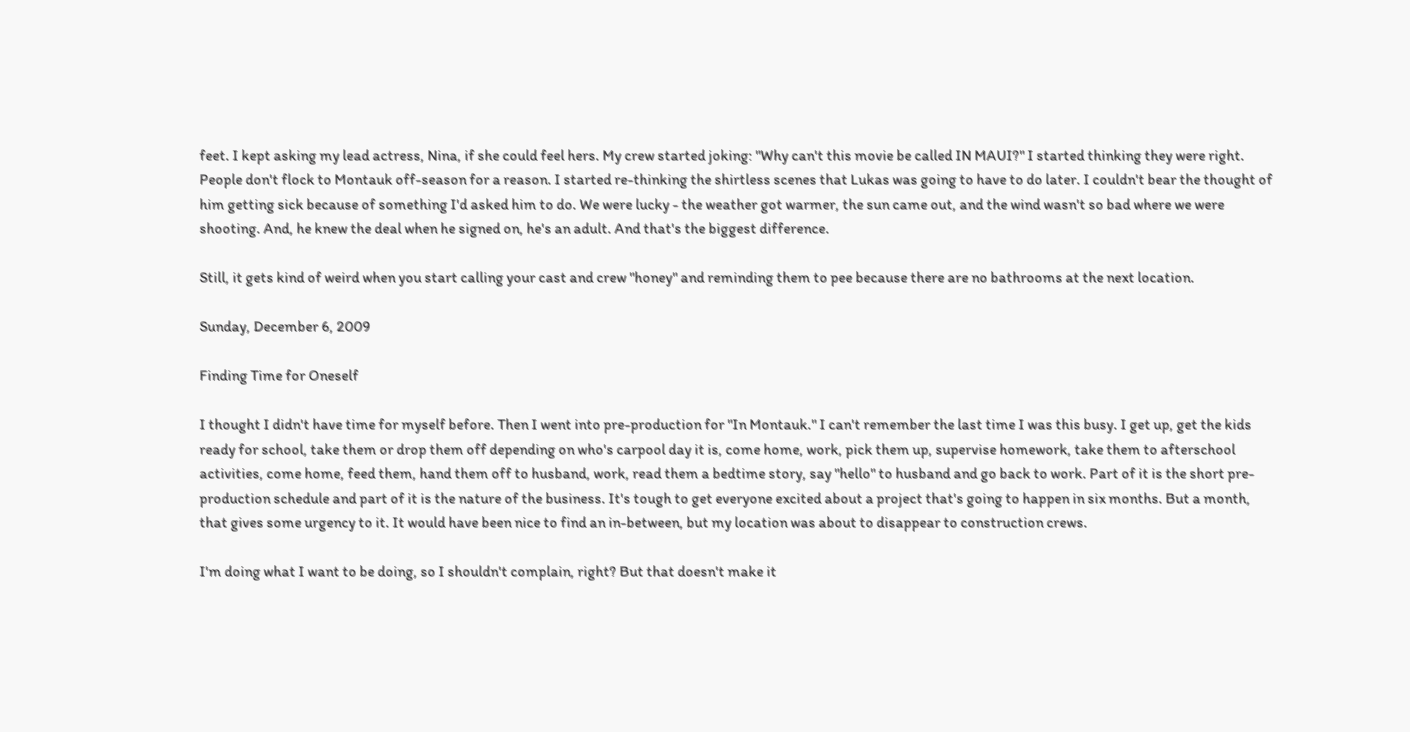feet. I kept asking my lead actress, Nina, if she could feel hers. My crew started joking: "Why can't this movie be called IN MAUI?" I started thinking they were right. People don't flock to Montauk off-season for a reason. I started re-thinking the shirtless scenes that Lukas was going to have to do later. I couldn't bear the thought of him getting sick because of something I'd asked him to do. We were lucky - the weather got warmer, the sun came out, and the wind wasn't so bad where we were shooting. And, he knew the deal when he signed on, he's an adult. And that's the biggest difference.

Still, it gets kind of weird when you start calling your cast and crew "honey" and reminding them to pee because there are no bathrooms at the next location.

Sunday, December 6, 2009

Finding Time for Oneself

I thought I didn't have time for myself before. Then I went into pre-production for "In Montauk." I can't remember the last time I was this busy. I get up, get the kids ready for school, take them or drop them off depending on who's carpool day it is, come home, work, pick them up, supervise homework, take them to afterschool activities, come home, feed them, hand them off to husband, work, read them a bedtime story, say "hello" to husband and go back to work. Part of it is the short pre-production schedule and part of it is the nature of the business. It's tough to get everyone excited about a project that's going to happen in six months. But a month, that gives some urgency to it. It would have been nice to find an in-between, but my location was about to disappear to construction crews.

I'm doing what I want to be doing, so I shouldn't complain, right? But that doesn't make it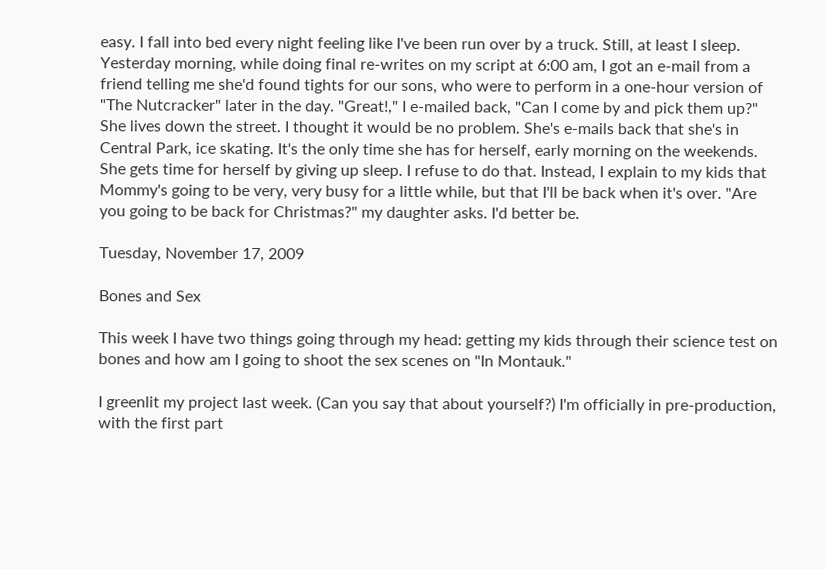easy. I fall into bed every night feeling like I've been run over by a truck. Still, at least I sleep. Yesterday morning, while doing final re-writes on my script at 6:00 am, I got an e-mail from a friend telling me she'd found tights for our sons, who were to perform in a one-hour version of "The Nutcracker" later in the day. "Great!," I e-mailed back, "Can I come by and pick them up?" She lives down the street. I thought it would be no problem. She's e-mails back that she's in Central Park, ice skating. It's the only time she has for herself, early morning on the weekends. She gets time for herself by giving up sleep. I refuse to do that. Instead, I explain to my kids that Mommy's going to be very, very busy for a little while, but that I'll be back when it's over. "Are you going to be back for Christmas?" my daughter asks. I'd better be.

Tuesday, November 17, 2009

Bones and Sex

This week I have two things going through my head: getting my kids through their science test on bones and how am I going to shoot the sex scenes on "In Montauk."

I greenlit my project last week. (Can you say that about yourself?) I'm officially in pre-production, with the first part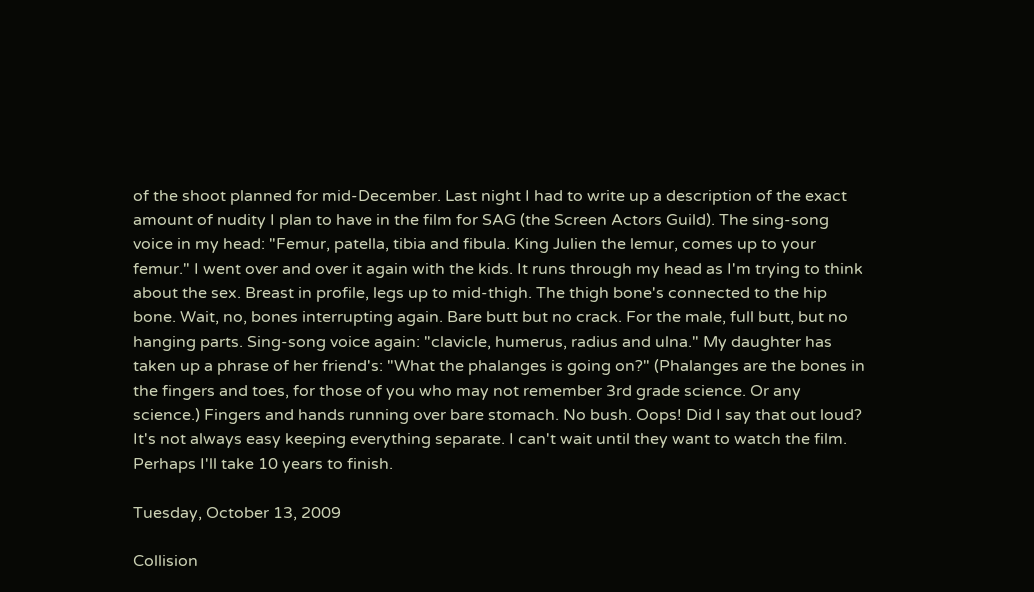of the shoot planned for mid-December. Last night I had to write up a description of the exact amount of nudity I plan to have in the film for SAG (the Screen Actors Guild). The sing-song voice in my head: "Femur, patella, tibia and fibula. King Julien the lemur, comes up to your femur." I went over and over it again with the kids. It runs through my head as I'm trying to think about the sex. Breast in profile, legs up to mid-thigh. The thigh bone's connected to the hip bone. Wait, no, bones interrupting again. Bare butt but no crack. For the male, full butt, but no hanging parts. Sing-song voice again: "clavicle, humerus, radius and ulna." My daughter has taken up a phrase of her friend's: "What the phalanges is going on?" (Phalanges are the bones in the fingers and toes, for those of you who may not remember 3rd grade science. Or any science.) Fingers and hands running over bare stomach. No bush. Oops! Did I say that out loud? It's not always easy keeping everything separate. I can't wait until they want to watch the film. Perhaps I'll take 10 years to finish.

Tuesday, October 13, 2009

Collision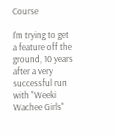Course

I'm trying to get a feature off the ground, 10 years after a very successful run with "Weeki Wachee Girls"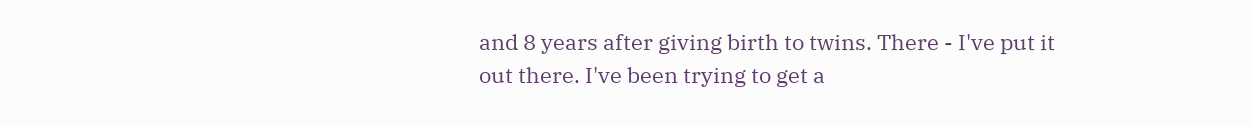and 8 years after giving birth to twins. There - I've put it out there. I've been trying to get a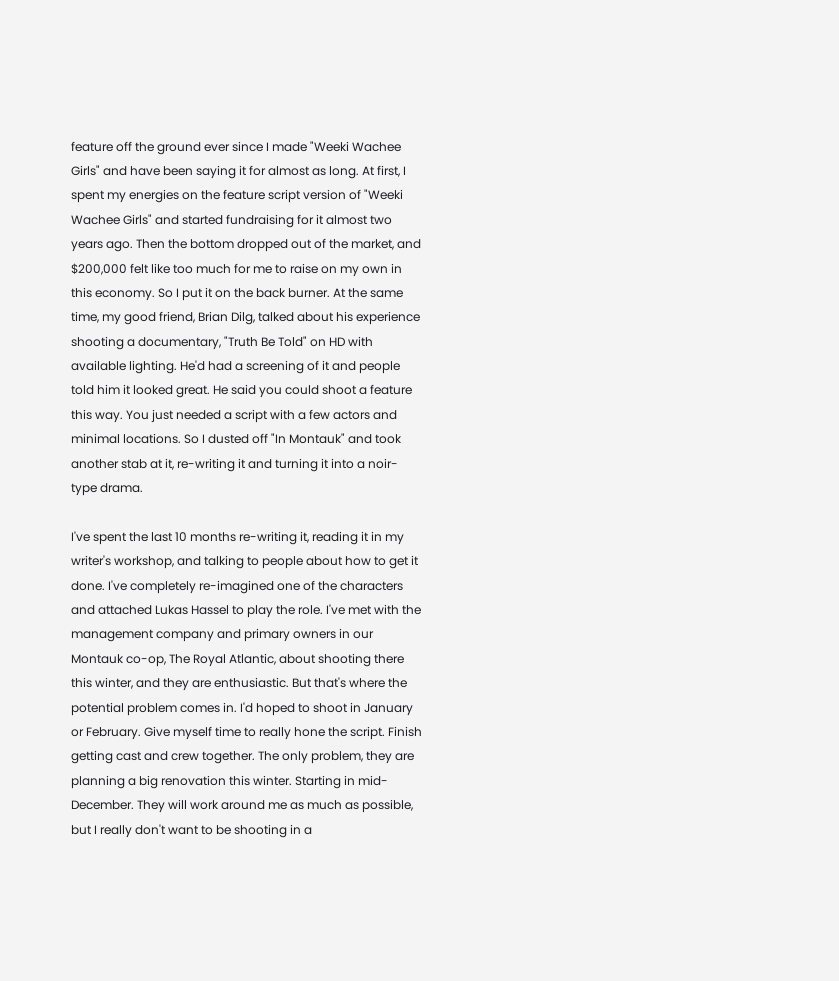feature off the ground ever since I made "Weeki Wachee Girls" and have been saying it for almost as long. At first, I spent my energies on the feature script version of "Weeki Wachee Girls" and started fundraising for it almost two years ago. Then the bottom dropped out of the market, and $200,000 felt like too much for me to raise on my own in this economy. So I put it on the back burner. At the same time, my good friend, Brian Dilg, talked about his experience shooting a documentary, "Truth Be Told" on HD with available lighting. He'd had a screening of it and people told him it looked great. He said you could shoot a feature this way. You just needed a script with a few actors and minimal locations. So I dusted off "In Montauk" and took another stab at it, re-writing it and turning it into a noir-type drama.

I've spent the last 10 months re-writing it, reading it in my writer's workshop, and talking to people about how to get it done. I've completely re-imagined one of the characters and attached Lukas Hassel to play the role. I've met with the management company and primary owners in our Montauk co-op, The Royal Atlantic, about shooting there this winter, and they are enthusiastic. But that's where the potential problem comes in. I'd hoped to shoot in January or February. Give myself time to really hone the script. Finish getting cast and crew together. The only problem, they are planning a big renovation this winter. Starting in mid-December. They will work around me as much as possible, but I really don't want to be shooting in a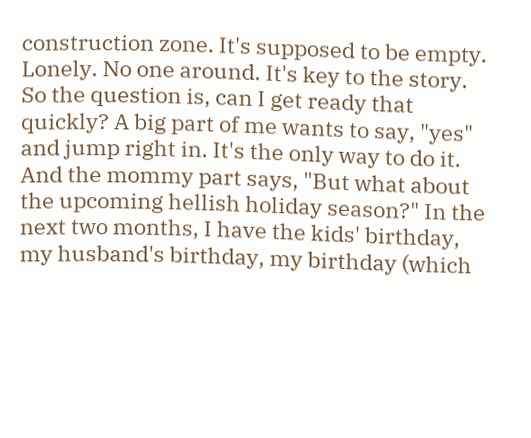construction zone. It's supposed to be empty. Lonely. No one around. It's key to the story. So the question is, can I get ready that quickly? A big part of me wants to say, "yes" and jump right in. It's the only way to do it. And the mommy part says, "But what about the upcoming hellish holiday season?" In the next two months, I have the kids' birthday, my husband's birthday, my birthday (which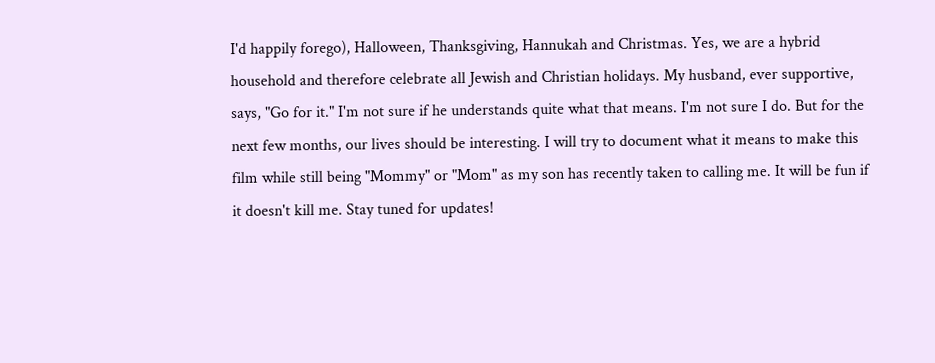I'd happily forego), Halloween, Thanksgiving, Hannukah and Christmas. Yes, we are a hybrid household and therefore celebrate all Jewish and Christian holidays. My husband, ever supportive, says, "Go for it." I'm not sure if he understands quite what that means. I'm not sure I do. But for the next few months, our lives should be interesting. I will try to document what it means to make this film while still being "Mommy" or "Mom" as my son has recently taken to calling me. It will be fun if it doesn't kill me. Stay tuned for updates!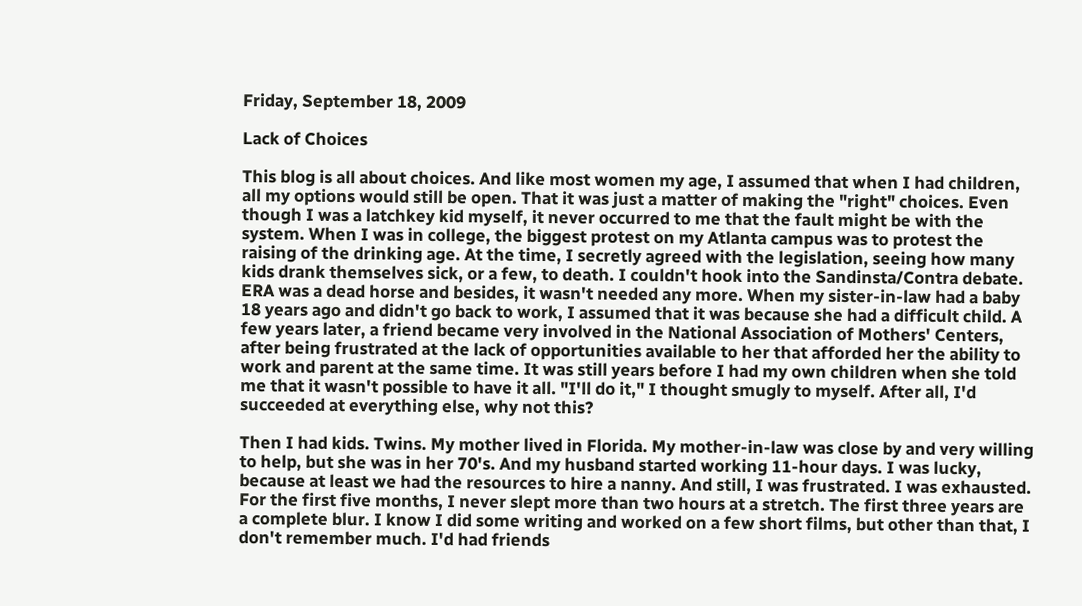Friday, September 18, 2009

Lack of Choices

This blog is all about choices. And like most women my age, I assumed that when I had children, all my options would still be open. That it was just a matter of making the "right" choices. Even though I was a latchkey kid myself, it never occurred to me that the fault might be with the system. When I was in college, the biggest protest on my Atlanta campus was to protest the raising of the drinking age. At the time, I secretly agreed with the legislation, seeing how many kids drank themselves sick, or a few, to death. I couldn't hook into the Sandinsta/Contra debate. ERA was a dead horse and besides, it wasn't needed any more. When my sister-in-law had a baby 18 years ago and didn't go back to work, I assumed that it was because she had a difficult child. A few years later, a friend became very involved in the National Association of Mothers' Centers, after being frustrated at the lack of opportunities available to her that afforded her the ability to work and parent at the same time. It was still years before I had my own children when she told me that it wasn't possible to have it all. "I'll do it," I thought smugly to myself. After all, I'd succeeded at everything else, why not this?

Then I had kids. Twins. My mother lived in Florida. My mother-in-law was close by and very willing to help, but she was in her 70's. And my husband started working 11-hour days. I was lucky, because at least we had the resources to hire a nanny. And still, I was frustrated. I was exhausted. For the first five months, I never slept more than two hours at a stretch. The first three years are a complete blur. I know I did some writing and worked on a few short films, but other than that, I don't remember much. I'd had friends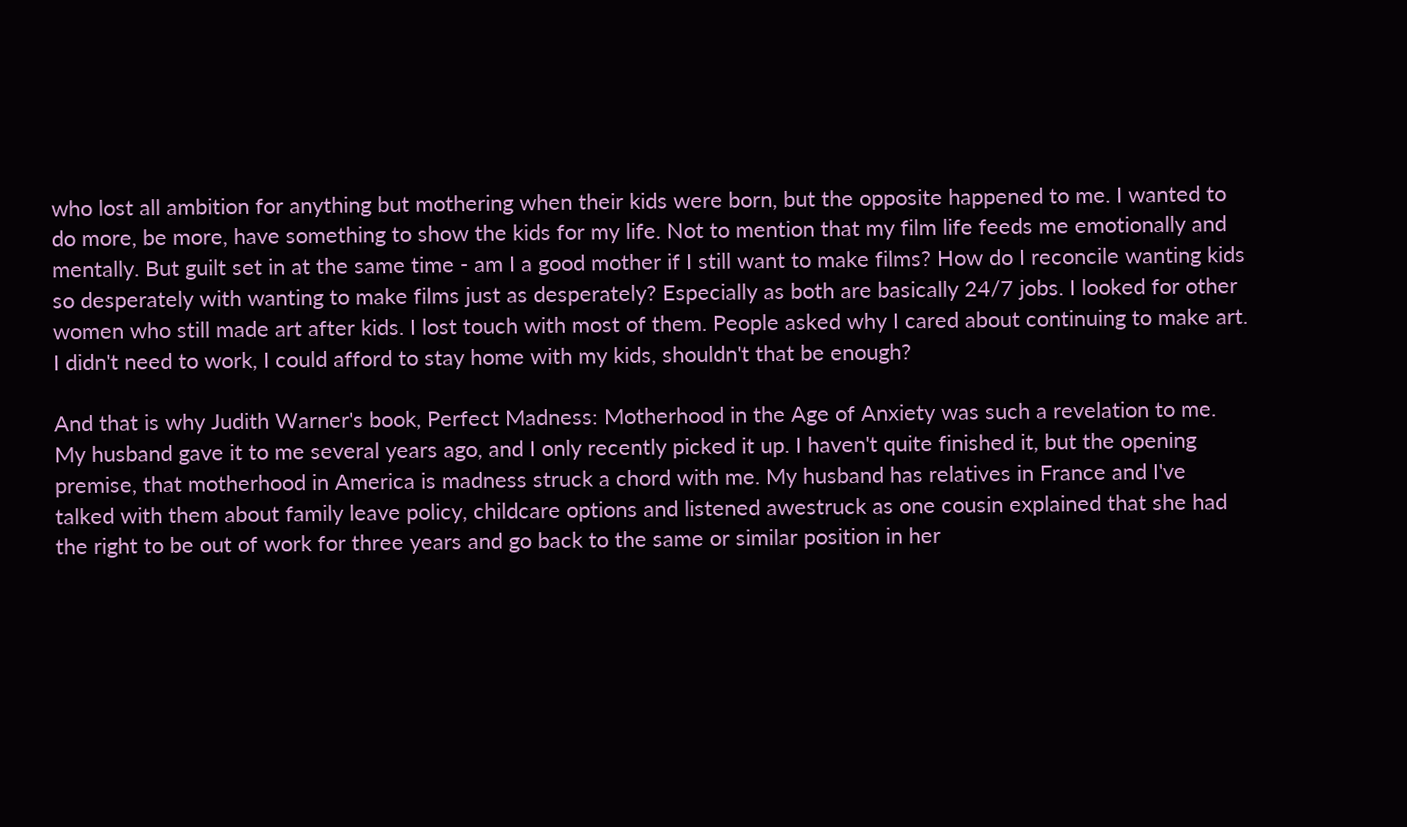who lost all ambition for anything but mothering when their kids were born, but the opposite happened to me. I wanted to do more, be more, have something to show the kids for my life. Not to mention that my film life feeds me emotionally and mentally. But guilt set in at the same time - am I a good mother if I still want to make films? How do I reconcile wanting kids so desperately with wanting to make films just as desperately? Especially as both are basically 24/7 jobs. I looked for other women who still made art after kids. I lost touch with most of them. People asked why I cared about continuing to make art. I didn't need to work, I could afford to stay home with my kids, shouldn't that be enough?

And that is why Judith Warner's book, Perfect Madness: Motherhood in the Age of Anxiety was such a revelation to me. My husband gave it to me several years ago, and I only recently picked it up. I haven't quite finished it, but the opening premise, that motherhood in America is madness struck a chord with me. My husband has relatives in France and I've talked with them about family leave policy, childcare options and listened awestruck as one cousin explained that she had the right to be out of work for three years and go back to the same or similar position in her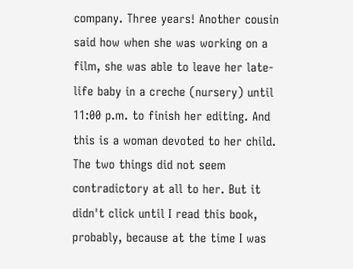company. Three years! Another cousin said how when she was working on a film, she was able to leave her late-life baby in a creche (nursery) until 11:00 p.m. to finish her editing. And this is a woman devoted to her child. The two things did not seem contradictory at all to her. But it didn't click until I read this book, probably, because at the time I was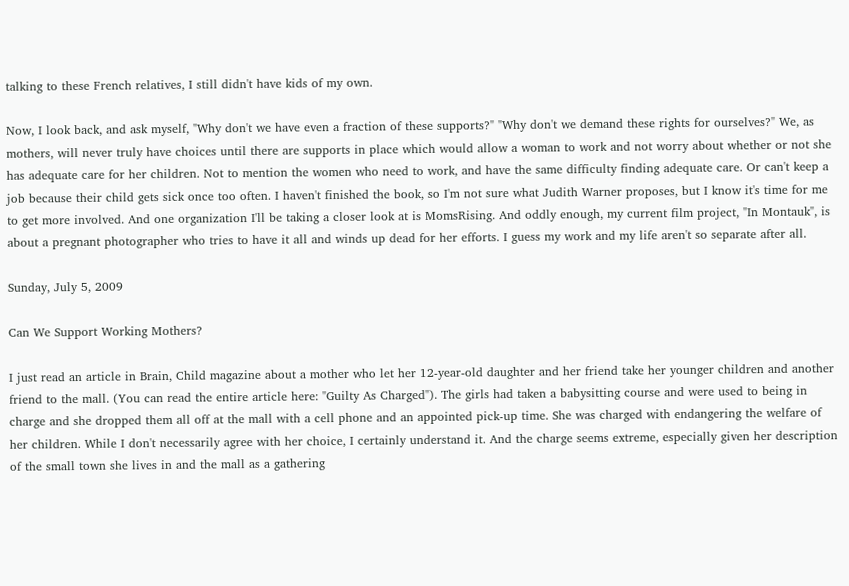talking to these French relatives, I still didn't have kids of my own.

Now, I look back, and ask myself, "Why don't we have even a fraction of these supports?" "Why don't we demand these rights for ourselves?" We, as mothers, will never truly have choices until there are supports in place which would allow a woman to work and not worry about whether or not she has adequate care for her children. Not to mention the women who need to work, and have the same difficulty finding adequate care. Or can't keep a job because their child gets sick once too often. I haven't finished the book, so I'm not sure what Judith Warner proposes, but I know it's time for me to get more involved. And one organization I'll be taking a closer look at is MomsRising. And oddly enough, my current film project, "In Montauk", is about a pregnant photographer who tries to have it all and winds up dead for her efforts. I guess my work and my life aren't so separate after all.

Sunday, July 5, 2009

Can We Support Working Mothers?

I just read an article in Brain, Child magazine about a mother who let her 12-year-old daughter and her friend take her younger children and another friend to the mall. (You can read the entire article here: "Guilty As Charged"). The girls had taken a babysitting course and were used to being in charge and she dropped them all off at the mall with a cell phone and an appointed pick-up time. She was charged with endangering the welfare of her children. While I don't necessarily agree with her choice, I certainly understand it. And the charge seems extreme, especially given her description of the small town she lives in and the mall as a gathering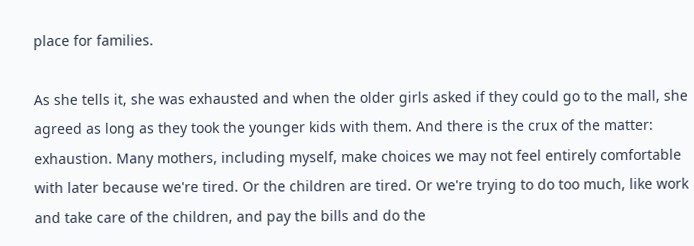place for families.

As she tells it, she was exhausted and when the older girls asked if they could go to the mall, she agreed as long as they took the younger kids with them. And there is the crux of the matter: exhaustion. Many mothers, including myself, make choices we may not feel entirely comfortable with later because we're tired. Or the children are tired. Or we're trying to do too much, like work and take care of the children, and pay the bills and do the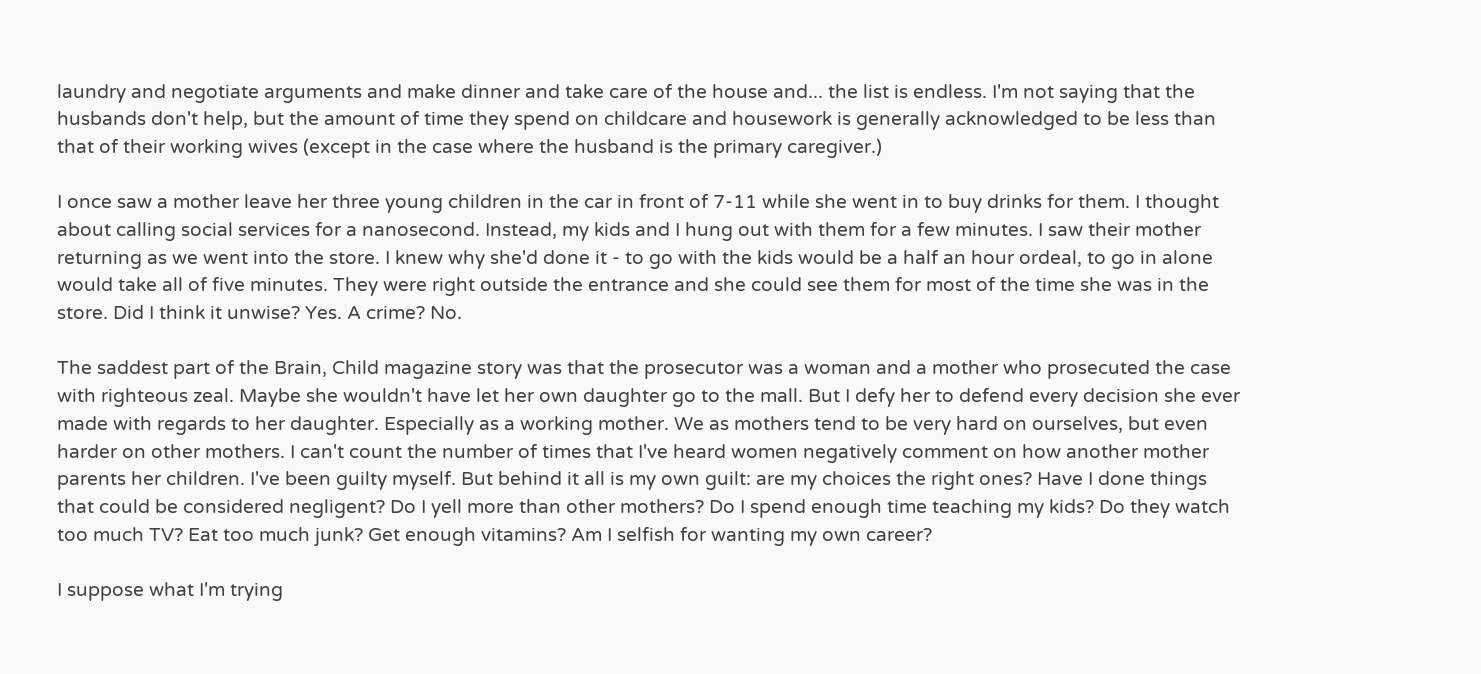laundry and negotiate arguments and make dinner and take care of the house and... the list is endless. I'm not saying that the husbands don't help, but the amount of time they spend on childcare and housework is generally acknowledged to be less than that of their working wives (except in the case where the husband is the primary caregiver.)

I once saw a mother leave her three young children in the car in front of 7-11 while she went in to buy drinks for them. I thought about calling social services for a nanosecond. Instead, my kids and I hung out with them for a few minutes. I saw their mother returning as we went into the store. I knew why she'd done it - to go with the kids would be a half an hour ordeal, to go in alone would take all of five minutes. They were right outside the entrance and she could see them for most of the time she was in the store. Did I think it unwise? Yes. A crime? No.

The saddest part of the Brain, Child magazine story was that the prosecutor was a woman and a mother who prosecuted the case with righteous zeal. Maybe she wouldn't have let her own daughter go to the mall. But I defy her to defend every decision she ever made with regards to her daughter. Especially as a working mother. We as mothers tend to be very hard on ourselves, but even harder on other mothers. I can't count the number of times that I've heard women negatively comment on how another mother parents her children. I've been guilty myself. But behind it all is my own guilt: are my choices the right ones? Have I done things that could be considered negligent? Do I yell more than other mothers? Do I spend enough time teaching my kids? Do they watch too much TV? Eat too much junk? Get enough vitamins? Am I selfish for wanting my own career?

I suppose what I'm trying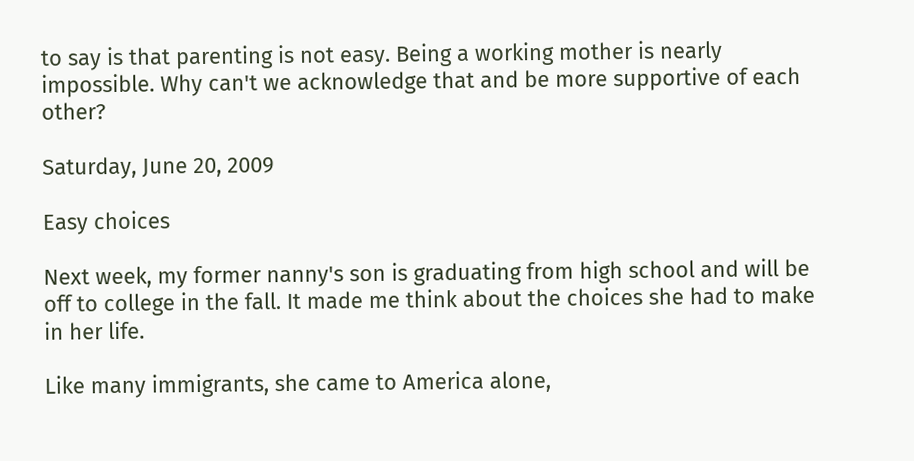to say is that parenting is not easy. Being a working mother is nearly impossible. Why can't we acknowledge that and be more supportive of each other?

Saturday, June 20, 2009

Easy choices

Next week, my former nanny's son is graduating from high school and will be off to college in the fall. It made me think about the choices she had to make in her life.

Like many immigrants, she came to America alone,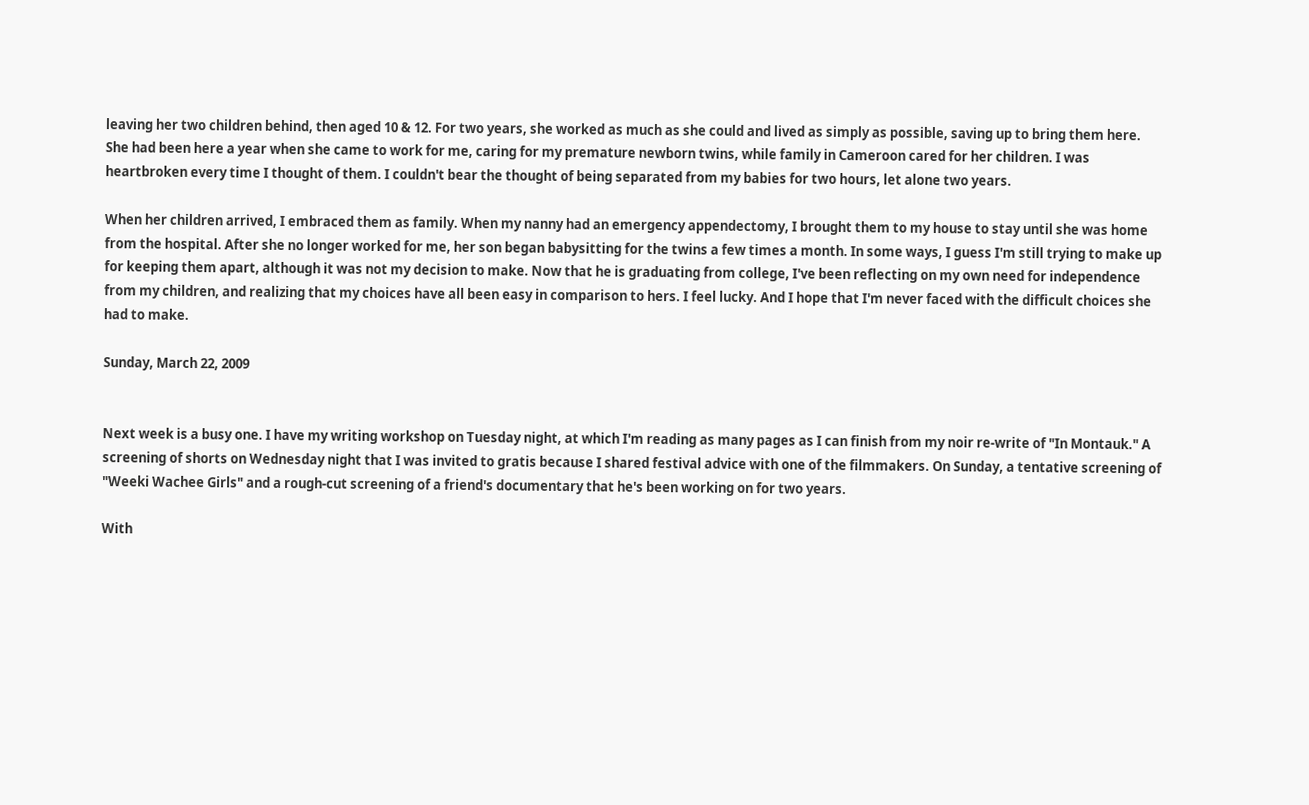leaving her two children behind, then aged 10 & 12. For two years, she worked as much as she could and lived as simply as possible, saving up to bring them here. She had been here a year when she came to work for me, caring for my premature newborn twins, while family in Cameroon cared for her children. I was heartbroken every time I thought of them. I couldn't bear the thought of being separated from my babies for two hours, let alone two years.

When her children arrived, I embraced them as family. When my nanny had an emergency appendectomy, I brought them to my house to stay until she was home from the hospital. After she no longer worked for me, her son began babysitting for the twins a few times a month. In some ways, I guess I'm still trying to make up for keeping them apart, although it was not my decision to make. Now that he is graduating from college, I've been reflecting on my own need for independence from my children, and realizing that my choices have all been easy in comparison to hers. I feel lucky. And I hope that I'm never faced with the difficult choices she had to make.

Sunday, March 22, 2009


Next week is a busy one. I have my writing workshop on Tuesday night, at which I'm reading as many pages as I can finish from my noir re-write of "In Montauk." A screening of shorts on Wednesday night that I was invited to gratis because I shared festival advice with one of the filmmakers. On Sunday, a tentative screening of "Weeki Wachee Girls" and a rough-cut screening of a friend's documentary that he's been working on for two years.

With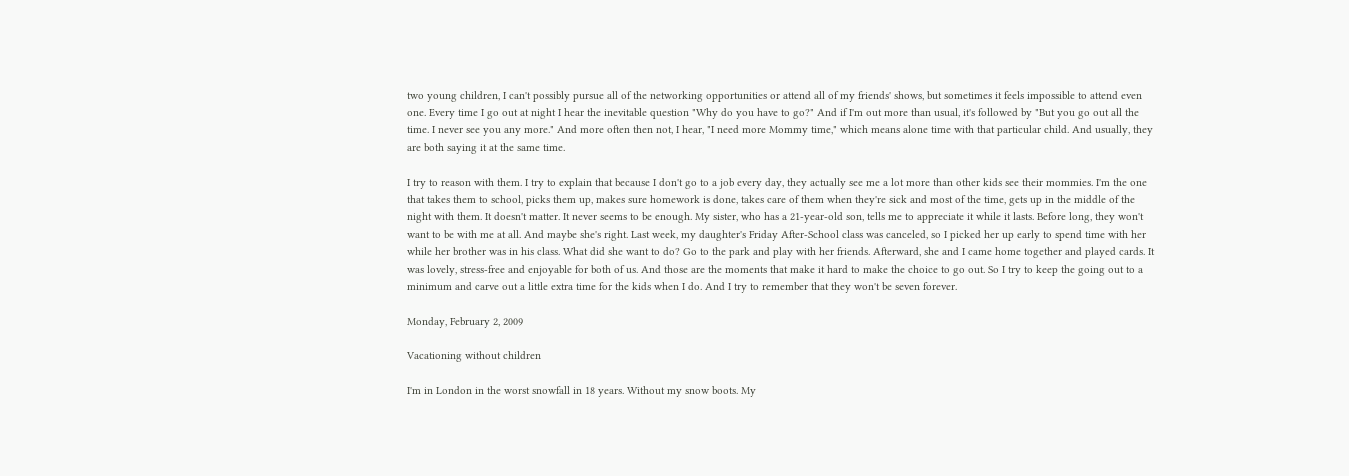two young children, I can't possibly pursue all of the networking opportunities or attend all of my friends' shows, but sometimes it feels impossible to attend even one. Every time I go out at night I hear the inevitable question "Why do you have to go?" And if I'm out more than usual, it's followed by "But you go out all the time. I never see you any more." And more often then not, I hear, "I need more Mommy time," which means alone time with that particular child. And usually, they are both saying it at the same time.

I try to reason with them. I try to explain that because I don't go to a job every day, they actually see me a lot more than other kids see their mommies. I'm the one that takes them to school, picks them up, makes sure homework is done, takes care of them when they're sick and most of the time, gets up in the middle of the night with them. It doesn't matter. It never seems to be enough. My sister, who has a 21-year-old son, tells me to appreciate it while it lasts. Before long, they won't want to be with me at all. And maybe she's right. Last week, my daughter's Friday After-School class was canceled, so I picked her up early to spend time with her while her brother was in his class. What did she want to do? Go to the park and play with her friends. Afterward, she and I came home together and played cards. It was lovely, stress-free and enjoyable for both of us. And those are the moments that make it hard to make the choice to go out. So I try to keep the going out to a minimum and carve out a little extra time for the kids when I do. And I try to remember that they won't be seven forever.

Monday, February 2, 2009

Vacationing without children

I'm in London in the worst snowfall in 18 years. Without my snow boots. My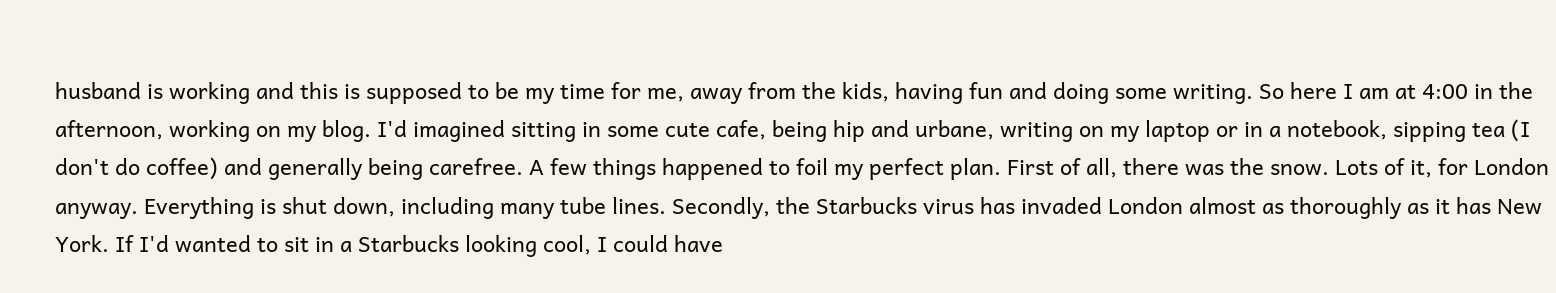husband is working and this is supposed to be my time for me, away from the kids, having fun and doing some writing. So here I am at 4:00 in the afternoon, working on my blog. I'd imagined sitting in some cute cafe, being hip and urbane, writing on my laptop or in a notebook, sipping tea (I don't do coffee) and generally being carefree. A few things happened to foil my perfect plan. First of all, there was the snow. Lots of it, for London anyway. Everything is shut down, including many tube lines. Secondly, the Starbucks virus has invaded London almost as thoroughly as it has New York. If I'd wanted to sit in a Starbucks looking cool, I could have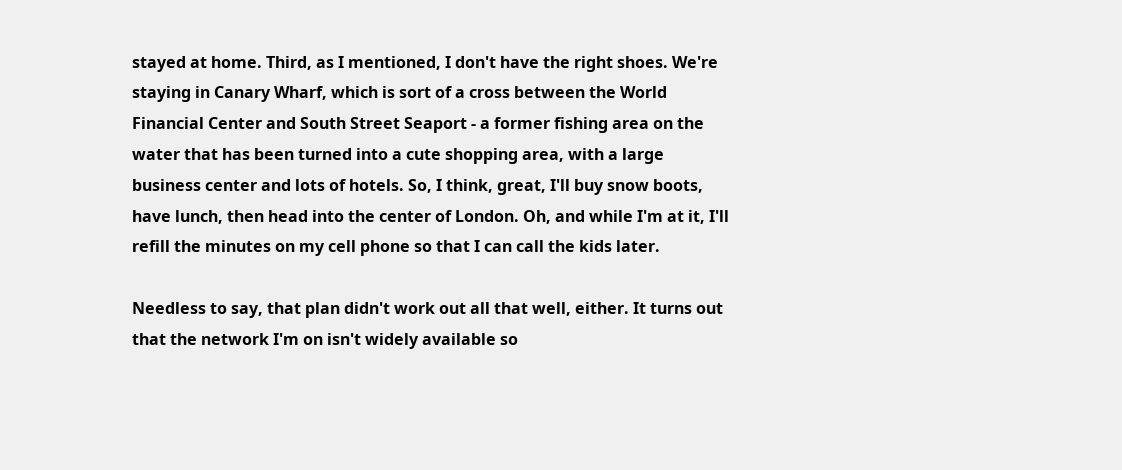stayed at home. Third, as I mentioned, I don't have the right shoes. We're staying in Canary Wharf, which is sort of a cross between the World Financial Center and South Street Seaport - a former fishing area on the water that has been turned into a cute shopping area, with a large business center and lots of hotels. So, I think, great, I'll buy snow boots, have lunch, then head into the center of London. Oh, and while I'm at it, I'll refill the minutes on my cell phone so that I can call the kids later.

Needless to say, that plan didn't work out all that well, either. It turns out that the network I'm on isn't widely available so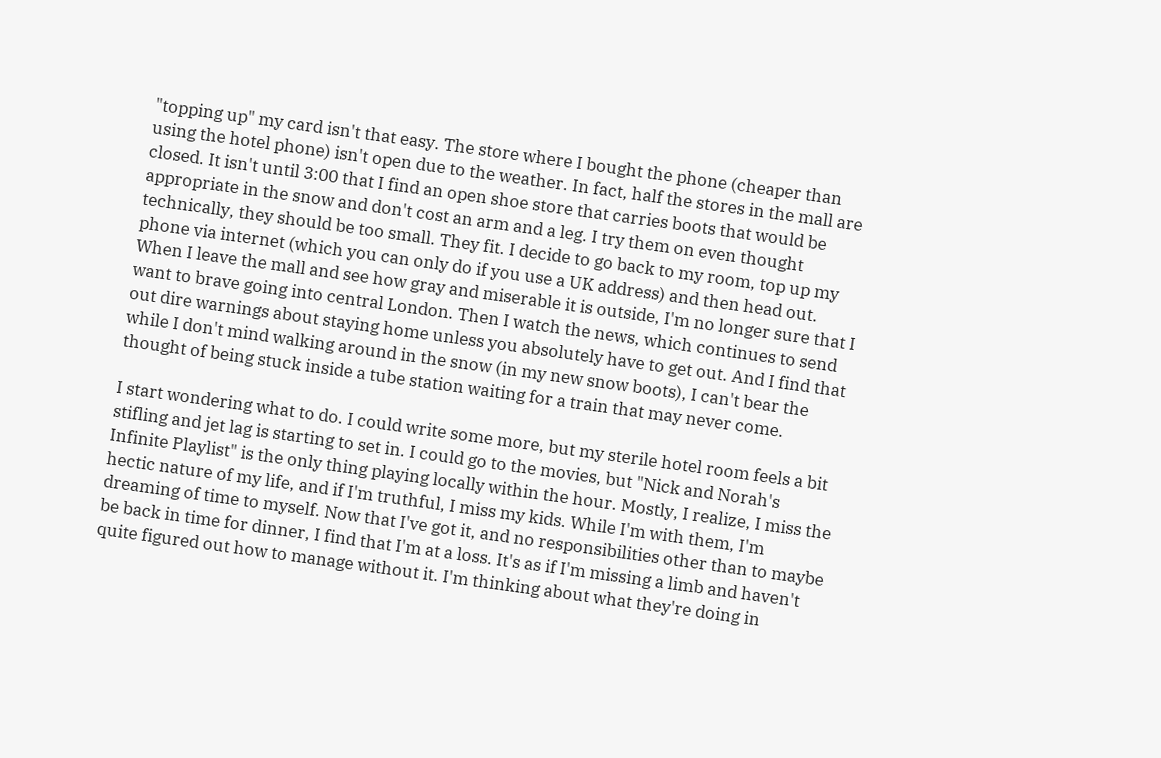"topping up" my card isn't that easy. The store where I bought the phone (cheaper than using the hotel phone) isn't open due to the weather. In fact, half the stores in the mall are closed. It isn't until 3:00 that I find an open shoe store that carries boots that would be appropriate in the snow and don't cost an arm and a leg. I try them on even thought technically, they should be too small. They fit. I decide to go back to my room, top up my phone via internet (which you can only do if you use a UK address) and then head out. When I leave the mall and see how gray and miserable it is outside, I'm no longer sure that I want to brave going into central London. Then I watch the news, which continues to send out dire warnings about staying home unless you absolutely have to get out. And I find that while I don't mind walking around in the snow (in my new snow boots), I can't bear the thought of being stuck inside a tube station waiting for a train that may never come.

I start wondering what to do. I could write some more, but my sterile hotel room feels a bit stifling and jet lag is starting to set in. I could go to the movies, but "Nick and Norah's Infinite Playlist" is the only thing playing locally within the hour. Mostly, I realize, I miss the hectic nature of my life, and if I'm truthful, I miss my kids. While I'm with them, I'm dreaming of time to myself. Now that I've got it, and no responsibilities other than to maybe be back in time for dinner, I find that I'm at a loss. It's as if I'm missing a limb and haven't quite figured out how to manage without it. I'm thinking about what they're doing in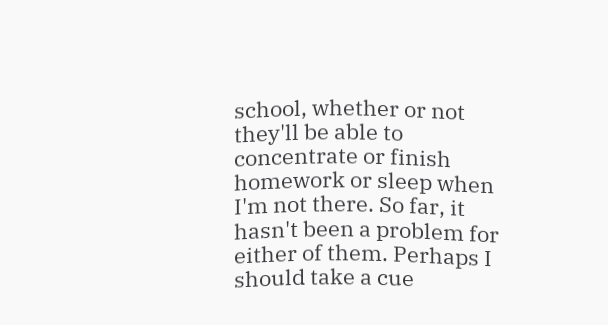school, whether or not they'll be able to concentrate or finish homework or sleep when I'm not there. So far, it hasn't been a problem for either of them. Perhaps I should take a cue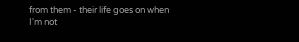from them - their life goes on when I'm not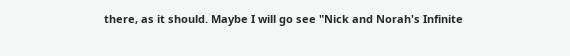there, as it should. Maybe I will go see "Nick and Norah's Infinite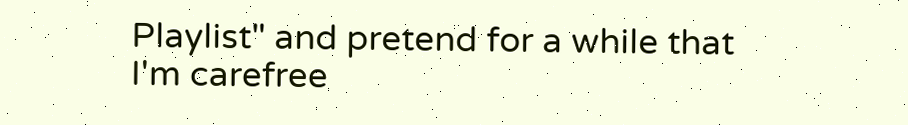Playlist" and pretend for a while that I'm carefree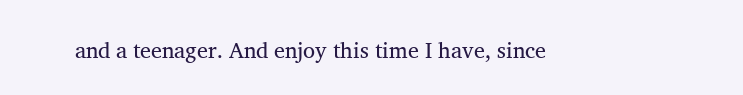and a teenager. And enjoy this time I have, since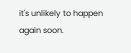it's unlikely to happen again soon.